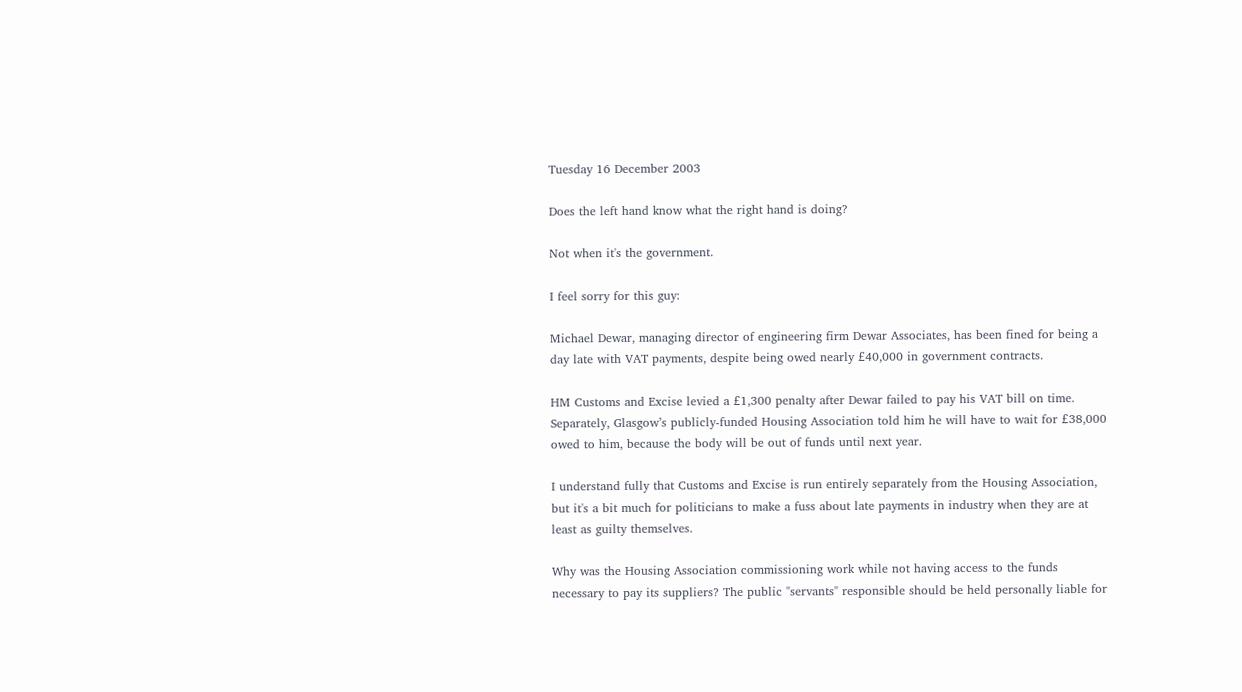Tuesday 16 December 2003

Does the left hand know what the right hand is doing?

Not when it's the government.

I feel sorry for this guy:

Michael Dewar, managing director of engineering firm Dewar Associates, has been fined for being a day late with VAT payments, despite being owed nearly £40,000 in government contracts.

HM Customs and Excise levied a £1,300 penalty after Dewar failed to pay his VAT bill on time. Separately, Glasgow’s publicly-funded Housing Association told him he will have to wait for £38,000 owed to him, because the body will be out of funds until next year.

I understand fully that Customs and Excise is run entirely separately from the Housing Association, but it's a bit much for politicians to make a fuss about late payments in industry when they are at least as guilty themselves.

Why was the Housing Association commissioning work while not having access to the funds necessary to pay its suppliers? The public "servants" responsible should be held personally liable for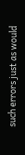such errors just as would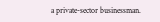a private-sector businessman.